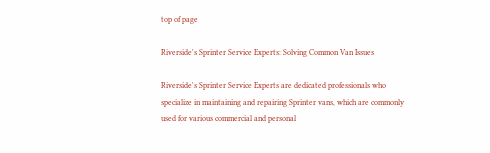top of page

Riverside's Sprinter Service Experts: Solving Common Van Issues

Riverside's Sprinter Service Experts are dedicated professionals who specialize in maintaining and repairing Sprinter vans, which are commonly used for various commercial and personal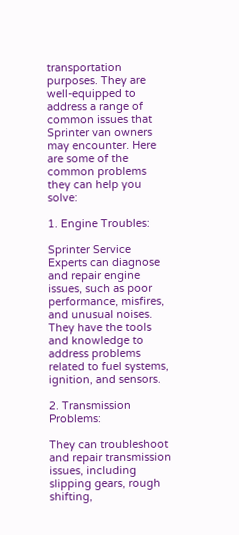transportation purposes. They are well-equipped to address a range of common issues that Sprinter van owners may encounter. Here are some of the common problems they can help you solve:

1. Engine Troubles:

Sprinter Service Experts can diagnose and repair engine issues, such as poor performance, misfires, and unusual noises. They have the tools and knowledge to address problems related to fuel systems, ignition, and sensors.

2. Transmission Problems:

They can troubleshoot and repair transmission issues, including slipping gears, rough shifting,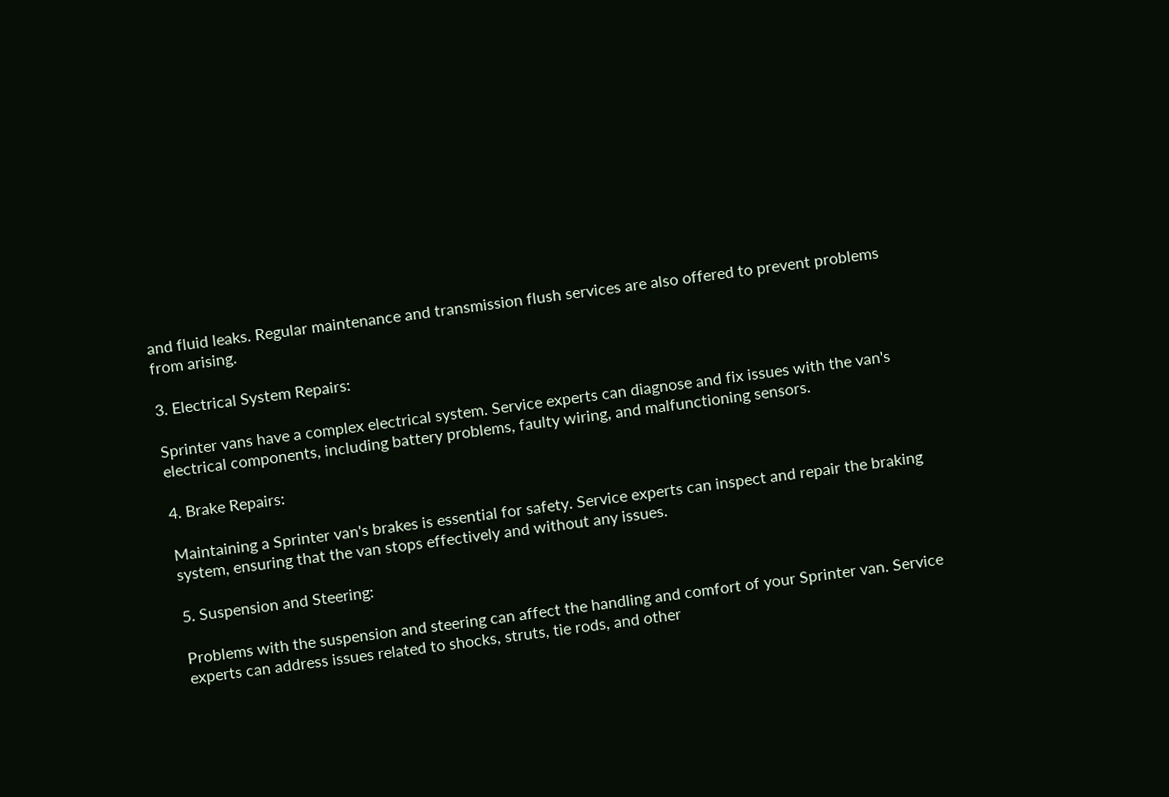and fluid leaks. Regular maintenance and transmission flush services are also offered to prevent problems from arising.

3. Electrical System Repairs:

Sprinter vans have a complex electrical system. Service experts can diagnose and fix issues with the van's electrical components, including battery problems, faulty wiring, and malfunctioning sensors.

4. Brake Repairs:

Maintaining a Sprinter van's brakes is essential for safety. Service experts can inspect and repair the braking system, ensuring that the van stops effectively and without any issues.

5. Suspension and Steering:

Problems with the suspension and steering can affect the handling and comfort of your Sprinter van. Service experts can address issues related to shocks, struts, tie rods, and other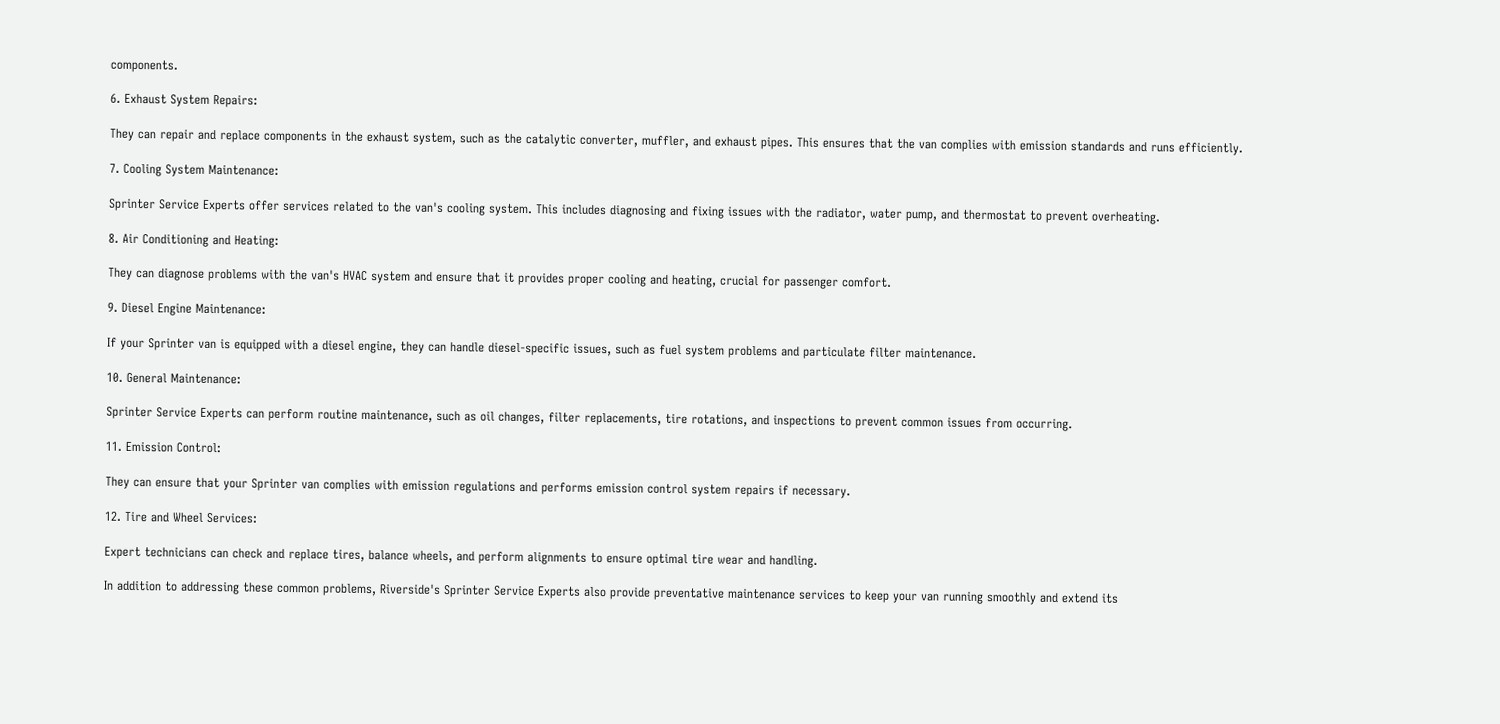components.

6. Exhaust System Repairs:

They can repair and replace components in the exhaust system, such as the catalytic converter, muffler, and exhaust pipes. This ensures that the van complies with emission standards and runs efficiently.

7. Cooling System Maintenance:

Sprinter Service Experts offer services related to the van's cooling system. This includes diagnosing and fixing issues with the radiator, water pump, and thermostat to prevent overheating.

8. Air Conditioning and Heating:

They can diagnose problems with the van's HVAC system and ensure that it provides proper cooling and heating, crucial for passenger comfort.

9. Diesel Engine Maintenance:

If your Sprinter van is equipped with a diesel engine, they can handle diesel-specific issues, such as fuel system problems and particulate filter maintenance.

10. General Maintenance:

Sprinter Service Experts can perform routine maintenance, such as oil changes, filter replacements, tire rotations, and inspections to prevent common issues from occurring.

11. Emission Control:

They can ensure that your Sprinter van complies with emission regulations and performs emission control system repairs if necessary.

12. Tire and Wheel Services:

Expert technicians can check and replace tires, balance wheels, and perform alignments to ensure optimal tire wear and handling.

In addition to addressing these common problems, Riverside's Sprinter Service Experts also provide preventative maintenance services to keep your van running smoothly and extend its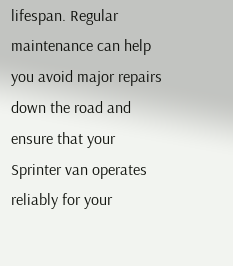lifespan. Regular maintenance can help you avoid major repairs down the road and ensure that your Sprinter van operates reliably for your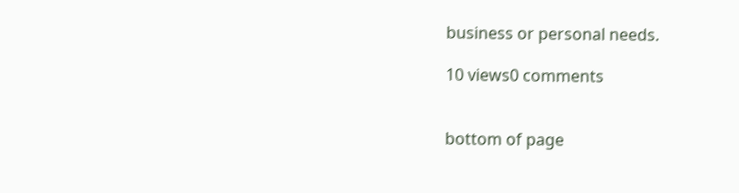business or personal needs.

10 views0 comments


bottom of page